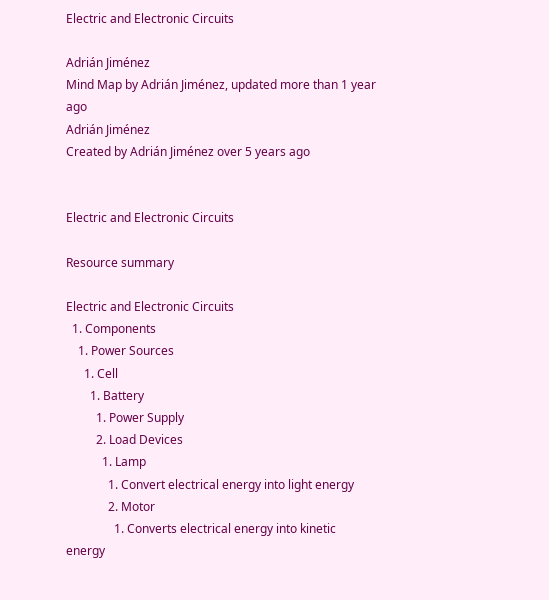Electric and Electronic Circuits

Adrián Jiménez
Mind Map by Adrián Jiménez, updated more than 1 year ago
Adrián Jiménez
Created by Adrián Jiménez over 5 years ago


Electric and Electronic Circuits

Resource summary

Electric and Electronic Circuits
  1. Components
    1. Power Sources
      1. Cell
        1. Battery
          1. Power Supply
          2. Load Devices
            1. Lamp
              1. Convert electrical energy into light energy
              2. Motor
                1. Converts electrical energy into kinetic energy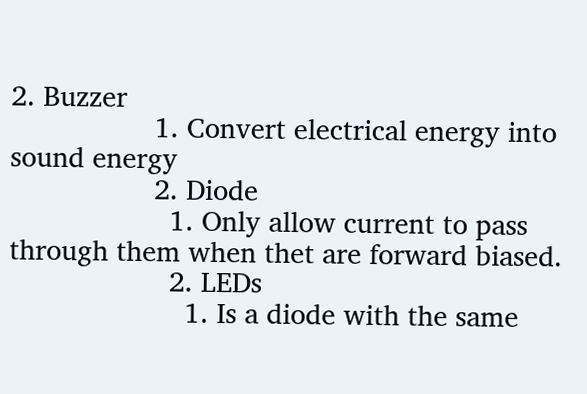2. Buzzer
                  1. Convert electrical energy into sound energy
                  2. Diode
                    1. Only allow current to pass through them when thet are forward biased.
                    2. LEDs
                      1. Is a diode with the same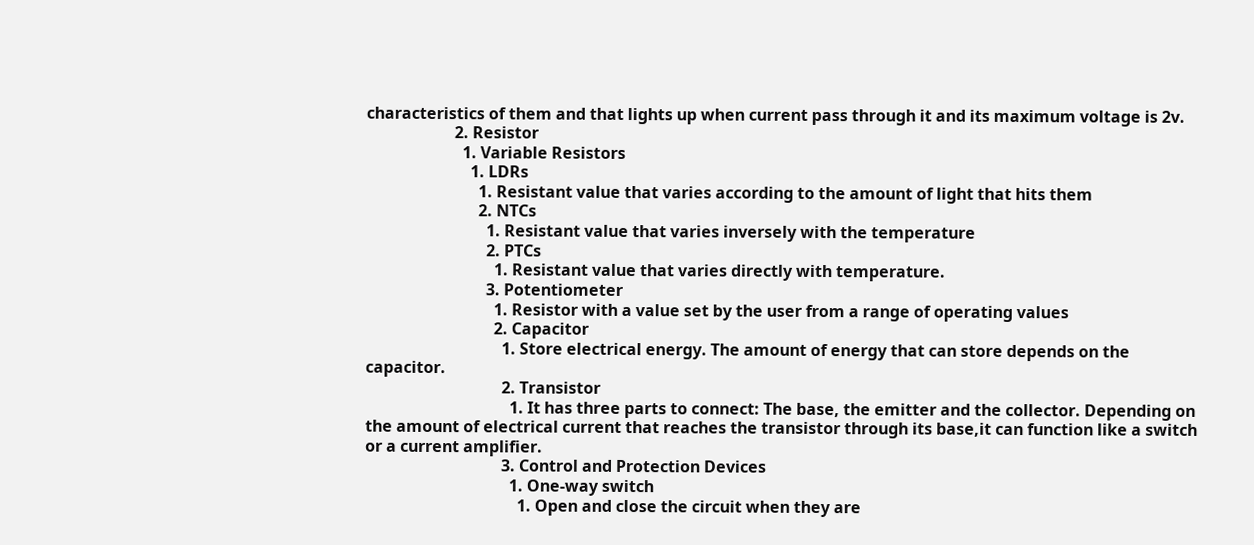characteristics of them and that lights up when current pass through it and its maximum voltage is 2v.
                      2. Resistor
                        1. Variable Resistors
                          1. LDRs
                            1. Resistant value that varies according to the amount of light that hits them
                            2. NTCs
                              1. Resistant value that varies inversely with the temperature
                              2. PTCs
                                1. Resistant value that varies directly with temperature.
                              3. Potentiometer
                                1. Resistor with a value set by the user from a range of operating values
                                2. Capacitor
                                  1. Store electrical energy. The amount of energy that can store depends on the capacitor.
                                  2. Transistor
                                    1. It has three parts to connect: The base, the emitter and the collector. Depending on the amount of electrical current that reaches the transistor through its base,it can function like a switch or a current amplifier.
                                  3. Control and Protection Devices
                                    1. One-way switch
                                      1. Open and close the circuit when they are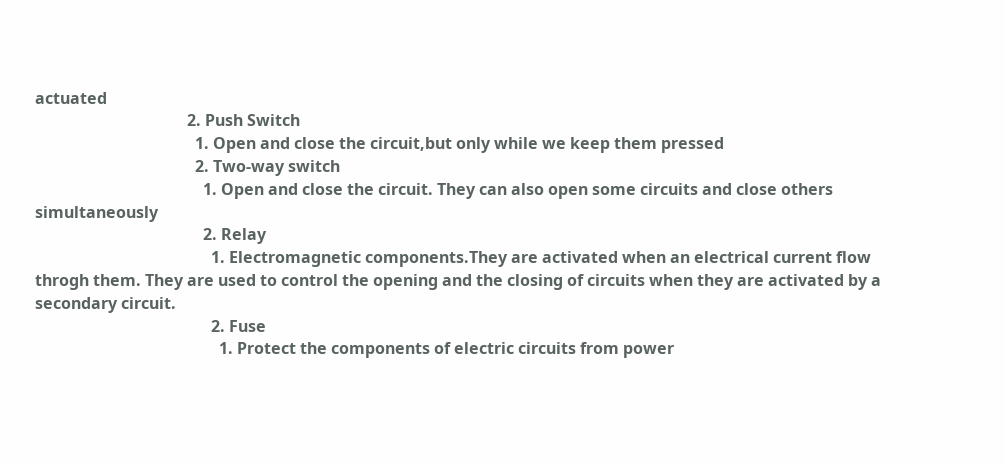actuated
                                      2. Push Switch
                                        1. Open and close the circuit,but only while we keep them pressed
                                        2. Two-way switch
                                          1. Open and close the circuit. They can also open some circuits and close others simultaneously
                                          2. Relay
                                            1. Electromagnetic components.They are activated when an electrical current flow throgh them. They are used to control the opening and the closing of circuits when they are activated by a secondary circuit.
                                            2. Fuse
                                              1. Protect the components of electric circuits from power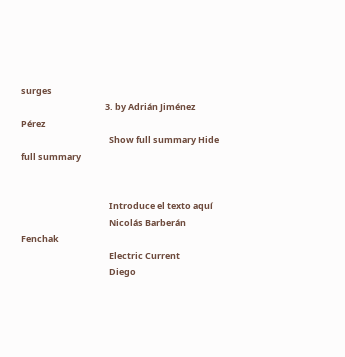surges
                                          3. by Adrián Jiménez Pérez
                                            Show full summary Hide full summary


                                            Introduce el texto aquí
                                            Nicolás Barberán Fenchak
                                            Electric Current
                                            Diego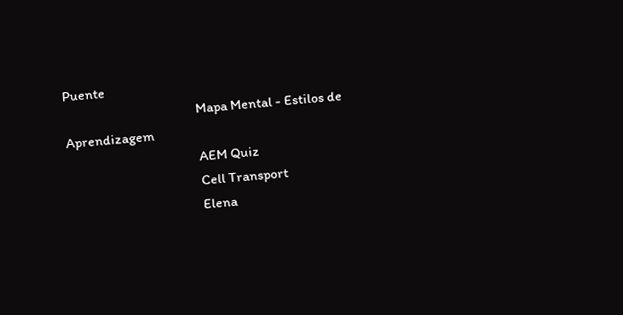Puente
                                            Mapa Mental - Estilos de Aprendizagem
                                            AEM Quiz
                                            Cell Transport
                                            Elena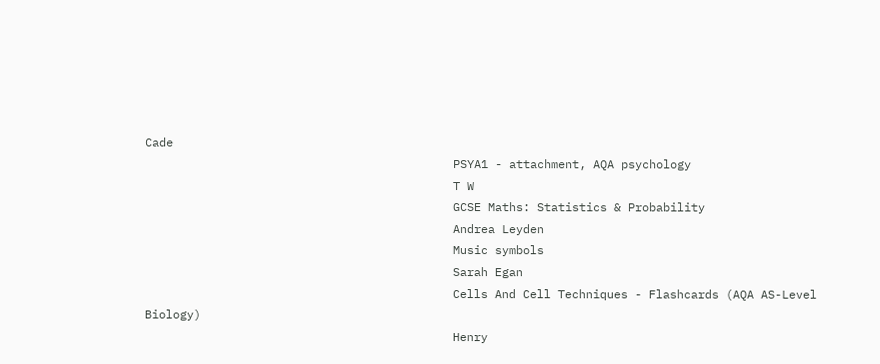Cade
                                            PSYA1 - attachment, AQA psychology
                                            T W
                                            GCSE Maths: Statistics & Probability
                                            Andrea Leyden
                                            Music symbols
                                            Sarah Egan
                                            Cells And Cell Techniques - Flashcards (AQA AS-Level Biology)
                                            Henry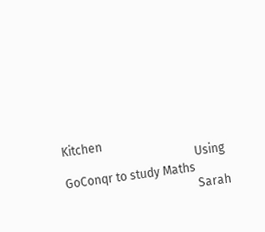Kitchen
                                            Using GoConqr to study Maths
                                            Sarah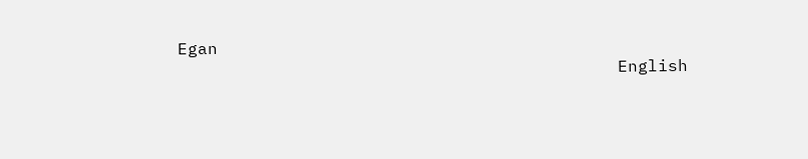Egan
                                            English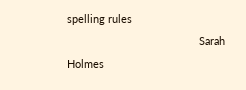spelling rules
                                            Sarah Holmes